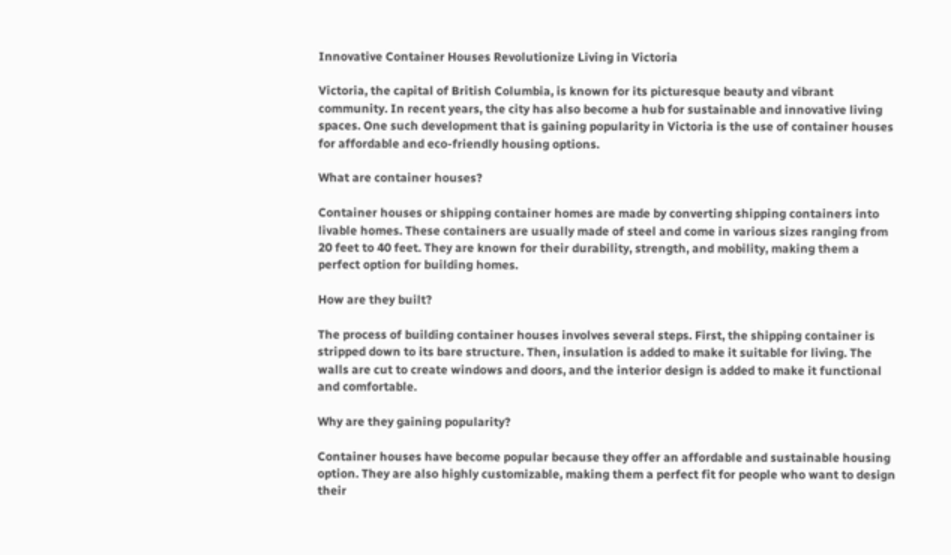Innovative Container Houses Revolutionize Living in Victoria

Victoria, the capital of British Columbia, is known for its picturesque beauty and vibrant community. In recent years, the city has also become a hub for sustainable and innovative living spaces. One such development that is gaining popularity in Victoria is the use of container houses for affordable and eco-friendly housing options.

What are container houses?

Container houses or shipping container homes are made by converting shipping containers into livable homes. These containers are usually made of steel and come in various sizes ranging from 20 feet to 40 feet. They are known for their durability, strength, and mobility, making them a perfect option for building homes.

How are they built?

The process of building container houses involves several steps. First, the shipping container is stripped down to its bare structure. Then, insulation is added to make it suitable for living. The walls are cut to create windows and doors, and the interior design is added to make it functional and comfortable.

Why are they gaining popularity?

Container houses have become popular because they offer an affordable and sustainable housing option. They are also highly customizable, making them a perfect fit for people who want to design their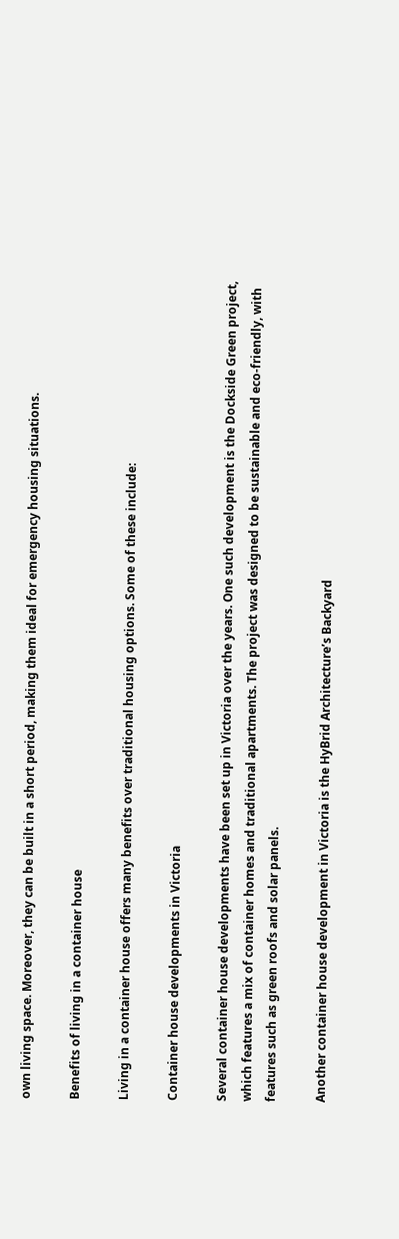own living space. Moreover, they can be built in a short period, making them ideal for emergency housing situations.

Benefits of living in a container house

Living in a container house offers many benefits over traditional housing options. Some of these include:

Container house developments in Victoria

Several container house developments have been set up in Victoria over the years. One such development is the Dockside Green project, which features a mix of container homes and traditional apartments. The project was designed to be sustainable and eco-friendly, with features such as green roofs and solar panels.

Another container house development in Victoria is the HyBrid Architecture’s Backyard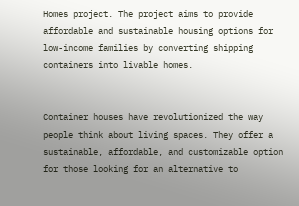Homes project. The project aims to provide affordable and sustainable housing options for low-income families by converting shipping containers into livable homes.


Container houses have revolutionized the way people think about living spaces. They offer a sustainable, affordable, and customizable option for those looking for an alternative to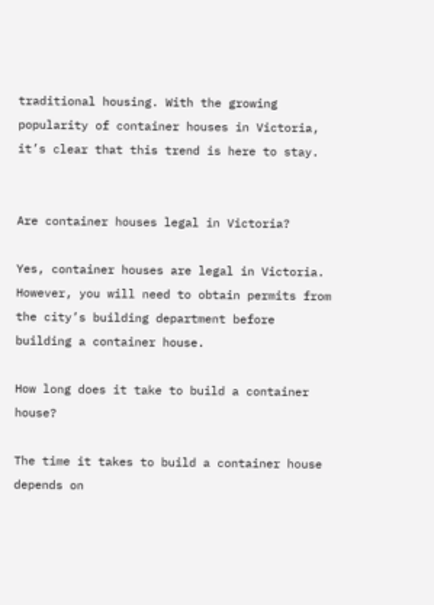traditional housing. With the growing popularity of container houses in Victoria, it’s clear that this trend is here to stay.


Are container houses legal in Victoria?

Yes, container houses are legal in Victoria. However, you will need to obtain permits from the city’s building department before building a container house.

How long does it take to build a container house?

The time it takes to build a container house depends on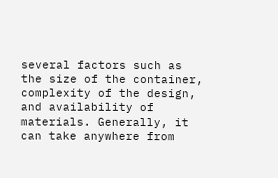several factors such as the size of the container, complexity of the design, and availability of materials. Generally, it can take anywhere from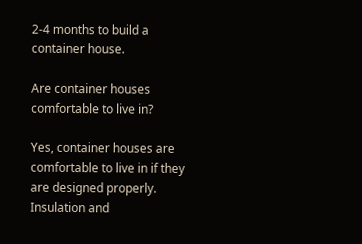2-4 months to build a container house.

Are container houses comfortable to live in?

Yes, container houses are comfortable to live in if they are designed properly. Insulation and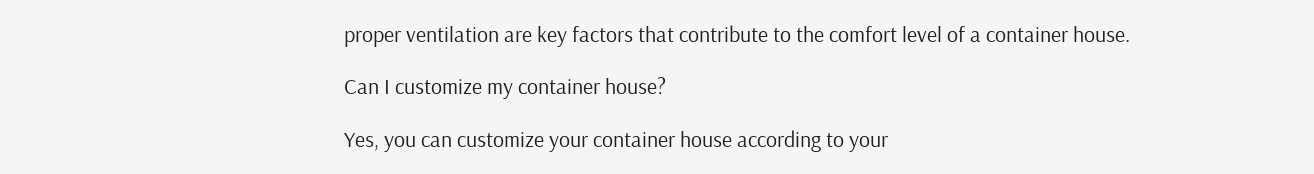proper ventilation are key factors that contribute to the comfort level of a container house.

Can I customize my container house?

Yes, you can customize your container house according to your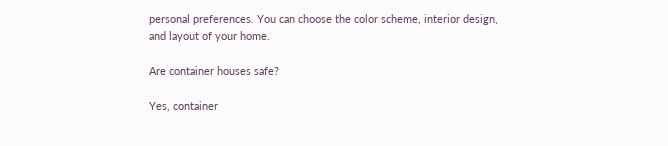personal preferences. You can choose the color scheme, interior design, and layout of your home.

Are container houses safe?

Yes, container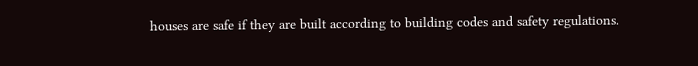houses are safe if they are built according to building codes and safety regulations.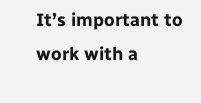It’s important to work with a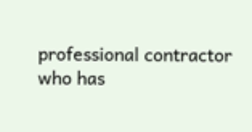professional contractor who has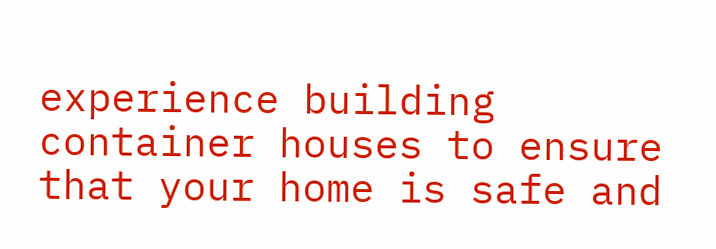experience building container houses to ensure that your home is safe and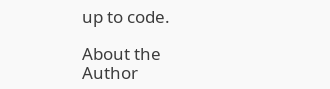up to code.

About the Author